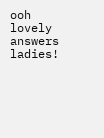ooh lovely answers ladies!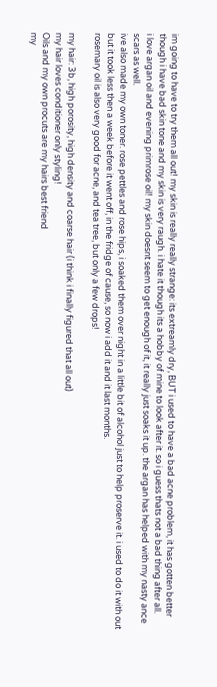im going to have to try them all out! my skin is really really strange: its extreamly dry, BUT i used to have a bad acne problem, it has gotten better though i have bad skin tone and my skin is very raugh. i hate it though its a hobby of mine to look after it. so i guess thats not a bad thing after all.
i love argan oil and evening primrose oil! my skin doesnt seem to get enough of it, it really just soaks it up. the argan has helped with my nasty ance scars as well.
ive also made my own toner. rose pettles and rose hips, i soaked them over night in a little bit of alcohol just to help proserve it. i used to do it with out but it took less then a week before it went off, in the fridge of cause, so now i add it and it last months.
rosemary oil is also very good for acne, and tea tree, but only a few drops!

my hair: 3b, high porosity, high density and coarse hair (i think i finally figured that all out)
my hair loves conditioner only styling!
Oils and my own procuts are my hairs best friend
my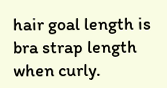hair goal length is bra strap length when curly.